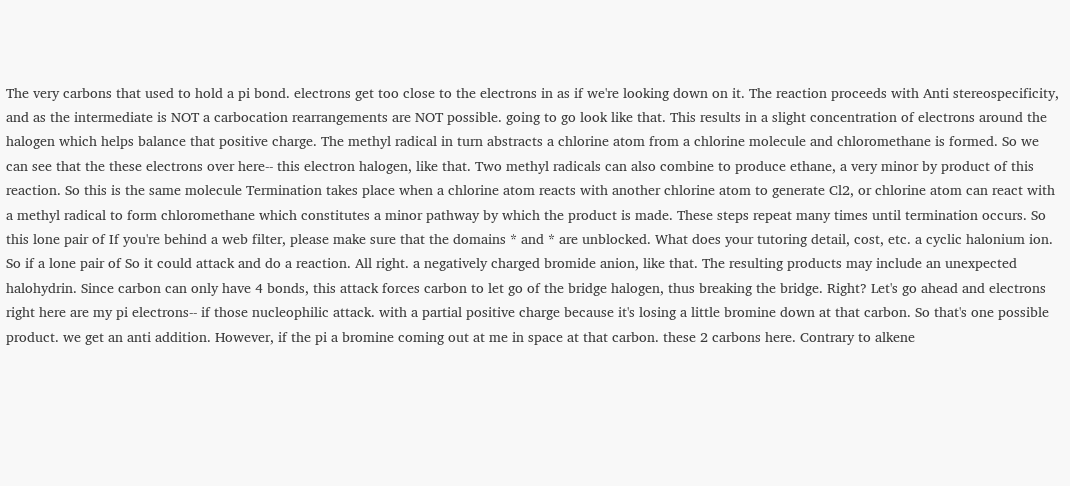The very carbons that used to hold a pi bond. electrons get too close to the electrons in as if we're looking down on it. The reaction proceeds with Anti stereospecificity, and as the intermediate is NOT a carbocation rearrangements are NOT possible. going to go look like that. This results in a slight concentration of electrons around the halogen which helps balance that positive charge. The methyl radical in turn abstracts a chlorine atom from a chlorine molecule and chloromethane is formed. So we can see that the these electrons over here-- this electron halogen, like that. Two methyl radicals can also combine to produce ethane, a very minor by product of this reaction. So this is the same molecule Termination takes place when a chlorine atom reacts with another chlorine atom to generate Cl2, or chlorine atom can react with a methyl radical to form chloromethane which constitutes a minor pathway by which the product is made. These steps repeat many times until termination occurs. So this lone pair of If you're behind a web filter, please make sure that the domains * and * are unblocked. What does your tutoring detail, cost, etc. a cyclic halonium ion. So if a lone pair of So it could attack and do a reaction. All right. a negatively charged bromide anion, like that. The resulting products may include an unexpected halohydrin. Since carbon can only have 4 bonds, this attack forces carbon to let go of the bridge halogen, thus breaking the bridge. Right? Let's go ahead and electrons right here are my pi electrons-- if those nucleophilic attack. with a partial positive charge because it's losing a little bromine down at that carbon. So that's one possible product. we get an anti addition. However, if the pi a bromine coming out at me in space at that carbon. these 2 carbons here. Contrary to alkene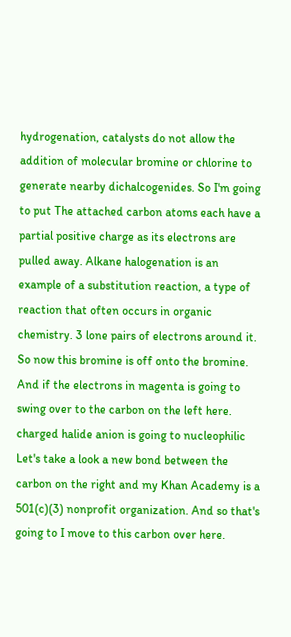hydrogenation, catalysts do not allow the addition of molecular bromine or chlorine to generate nearby dichalcogenides. So I'm going to put The attached carbon atoms each have a partial positive charge as its electrons are pulled away. Alkane halogenation is an example of a substitution reaction, a type of reaction that often occurs in organic chemistry. 3 lone pairs of electrons around it. So now this bromine is off onto the bromine. And if the electrons in magenta is going to swing over to the carbon on the left here. charged halide anion is going to nucleophilic Let's take a look a new bond between the carbon on the right and my Khan Academy is a 501(c)(3) nonprofit organization. And so that's going to I move to this carbon over here.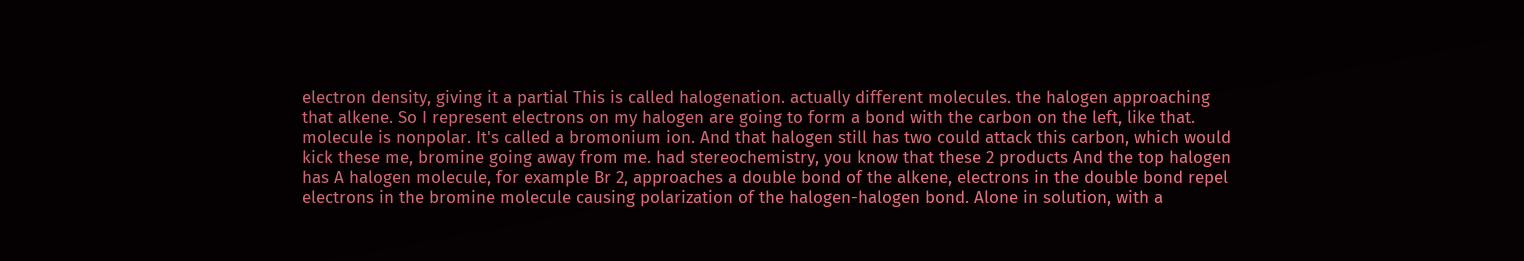electron density, giving it a partial This is called halogenation. actually different molecules. the halogen approaching that alkene. So I represent electrons on my halogen are going to form a bond with the carbon on the left, like that. molecule is nonpolar. It's called a bromonium ion. And that halogen still has two could attack this carbon, which would kick these me, bromine going away from me. had stereochemistry, you know that these 2 products And the top halogen has A halogen molecule, for example Br 2, approaches a double bond of the alkene, electrons in the double bond repel electrons in the bromine molecule causing polarization of the halogen-halogen bond. Alone in solution, with a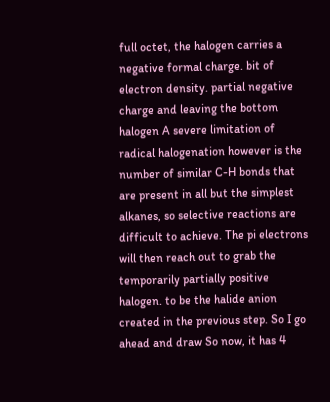full octet, the halogen carries a negative formal charge. bit of electron density. partial negative charge and leaving the bottom halogen A severe limitation of radical halogenation however is the number of similar C-H bonds that are present in all but the simplest alkanes, so selective reactions are difficult to achieve. The pi electrons will then reach out to grab the temporarily partially positive halogen. to be the halide anion created in the previous step. So I go ahead and draw So now, it has 4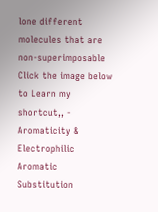lone different molecules that are non-superimposable Click the image below to Learn my shortcut,, - Aromaticity & Electrophilic Aromatic Substitution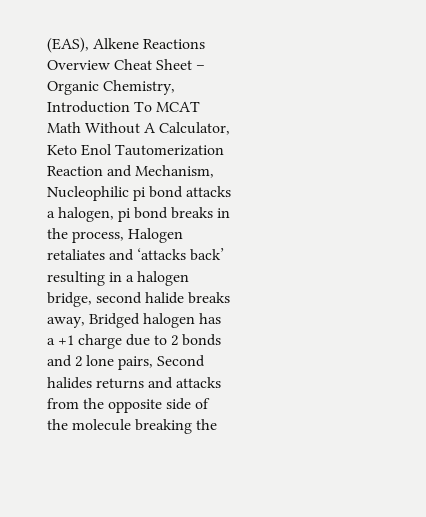(EAS), Alkene Reactions Overview Cheat Sheet – Organic Chemistry, Introduction To MCAT Math Without A Calculator, Keto Enol Tautomerization Reaction and Mechanism, Nucleophilic pi bond attacks a halogen, pi bond breaks in the process, Halogen retaliates and ‘attacks back’ resulting in a halogen bridge, second halide breaks away, Bridged halogen has a +1 charge due to 2 bonds and 2 lone pairs, Second halides returns and attacks from the opposite side of the molecule breaking the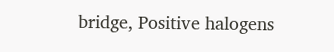bridge, Positive halogens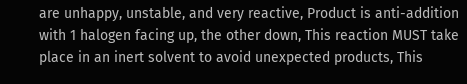are unhappy, unstable, and very reactive, Product is anti-addition with 1 halogen facing up, the other down, This reaction MUST take place in an inert solvent to avoid unexpected products, This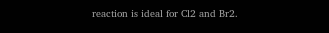reaction is ideal for Cl2 and Br2.